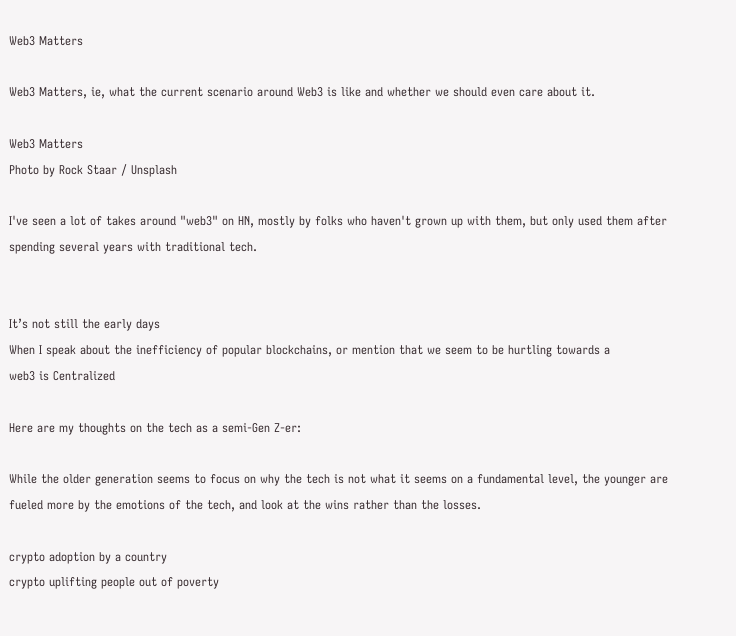Web3 Matters

Web3 Matters, ie, what the current scenario around Web3 is like and whether we should even care about it.

Web3 Matters
Photo by Rock Staar / Unsplash

I've seen a lot of takes around "web3" on HN, mostly by folks who haven't grown up with them, but only used them after spending several years with traditional tech.


It’s not still the early days
When I speak about the inefficiency of popular blockchains, or mention that we seem to be hurtling towards a
web3 is Centralized

Here are my thoughts on the tech as a semi-Gen Z-er:

While the older generation seems to focus on why the tech is not what it seems on a fundamental level, the younger are fueled more by the emotions of the tech, and look at the wins rather than the losses.

crypto adoption by a country
crypto uplifting people out of poverty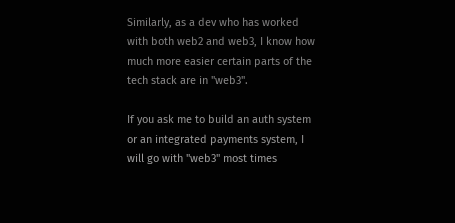Similarly, as a dev who has worked with both web2 and web3, I know how much more easier certain parts of the tech stack are in "web3".

If you ask me to build an auth system or an integrated payments system, I will go with "web3" most times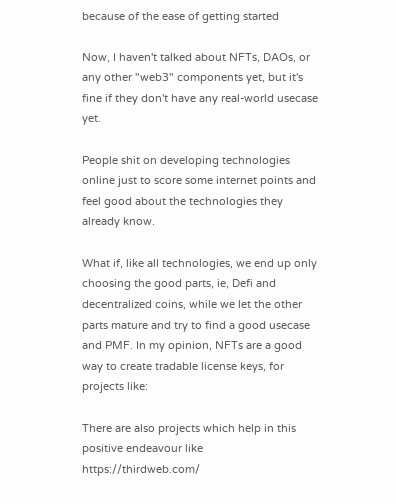because of the ease of getting started

Now, I haven't talked about NFTs, DAOs, or any other "web3" components yet, but it's fine if they don't have any real-world usecase yet.

People shit on developing technologies online just to score some internet points and feel good about the technologies they already know.

What if, like all technologies, we end up only choosing the good parts, ie, Defi and decentralized coins, while we let the other parts mature and try to find a good usecase and PMF. In my opinion, NFTs are a good way to create tradable license keys, for projects like:

There are also projects which help in this positive endeavour like https://thirdweb.com/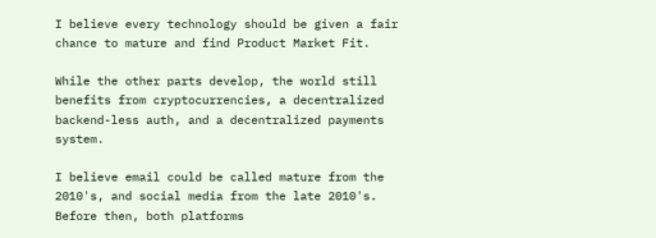I believe every technology should be given a fair chance to mature and find Product Market Fit.

While the other parts develop, the world still benefits from cryptocurrencies, a decentralized backend-less auth, and a decentralized payments system.

I believe email could be called mature from the 2010's, and social media from the late 2010's. Before then, both platforms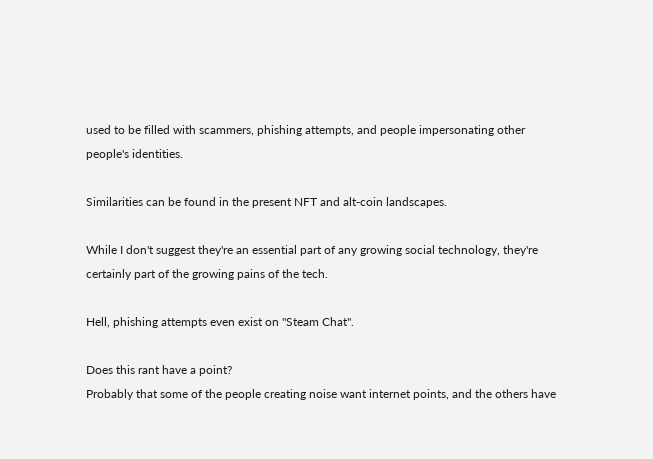used to be filled with scammers, phishing attempts, and people impersonating other people's identities.

Similarities can be found in the present NFT and alt-coin landscapes.

While I don't suggest they're an essential part of any growing social technology, they're certainly part of the growing pains of the tech.

Hell, phishing attempts even exist on "Steam Chat".

Does this rant have a point?
Probably that some of the people creating noise want internet points, and the others have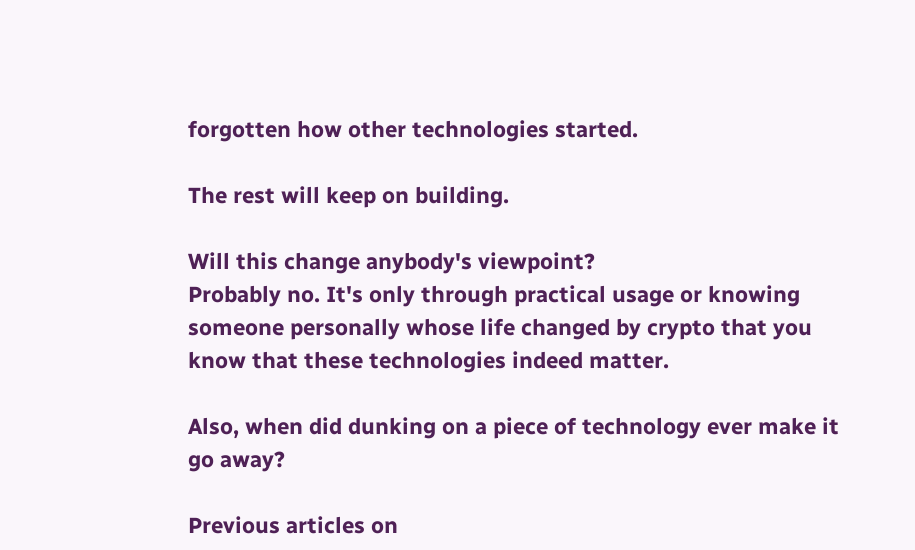forgotten how other technologies started.

The rest will keep on building.

Will this change anybody's viewpoint?
Probably no. It's only through practical usage or knowing someone personally whose life changed by crypto that you know that these technologies indeed matter.

Also, when did dunking on a piece of technology ever make it go away?

Previous articles on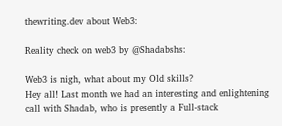thewriting.dev about Web3:

Reality check on web3 by @Shadabshs:

Web3 is nigh, what about my Old skills?
Hey all! Last month we had an interesting and enlightening call with Shadab, who is presently a Full-stack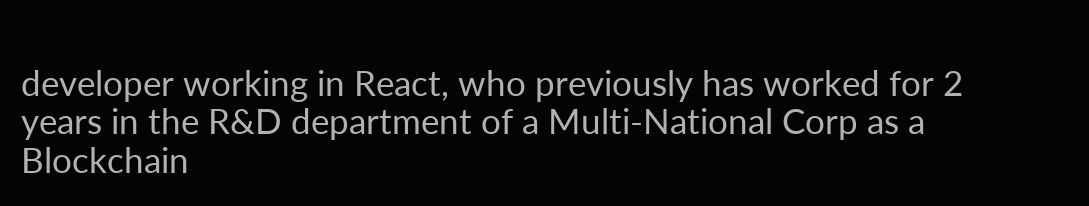developer working in React, who previously has worked for 2 years in the R&D department of a Multi-National Corp as a Blockchain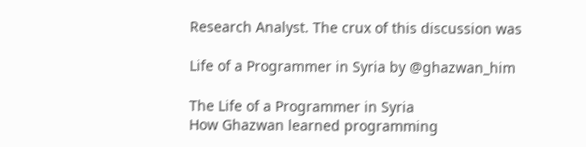Research Analyst. The crux of this discussion was

Life of a Programmer in Syria by @ghazwan_him

The Life of a Programmer in Syria
How Ghazwan learned programming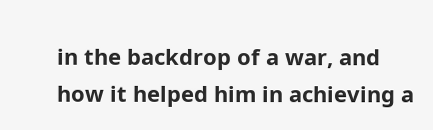in the backdrop of a war, and how it helped him in achieving a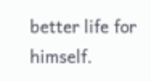better life for himself.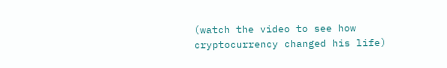(watch the video to see how cryptocurrency changed his life)